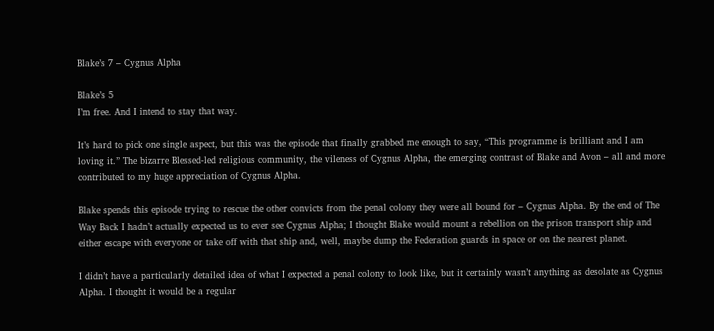Blake’s 7 – Cygnus Alpha

Blake’s 5
I’m free. And I intend to stay that way.

It’s hard to pick one single aspect, but this was the episode that finally grabbed me enough to say, “This programme is brilliant and I am loving it.” The bizarre Blessed-led religious community, the vileness of Cygnus Alpha, the emerging contrast of Blake and Avon – all and more contributed to my huge appreciation of Cygnus Alpha.

Blake spends this episode trying to rescue the other convicts from the penal colony they were all bound for – Cygnus Alpha. By the end of The Way Back I hadn’t actually expected us to ever see Cygnus Alpha; I thought Blake would mount a rebellion on the prison transport ship and either escape with everyone or take off with that ship and, well, maybe dump the Federation guards in space or on the nearest planet.

I didn’t have a particularly detailed idea of what I expected a penal colony to look like, but it certainly wasn’t anything as desolate as Cygnus Alpha. I thought it would be a regular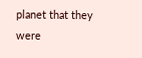planet that they were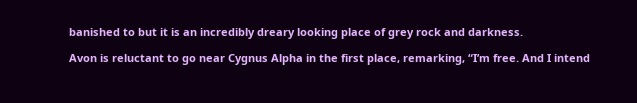banished to but it is an incredibly dreary looking place of grey rock and darkness.

Avon is reluctant to go near Cygnus Alpha in the first place, remarking, “I’m free. And I intend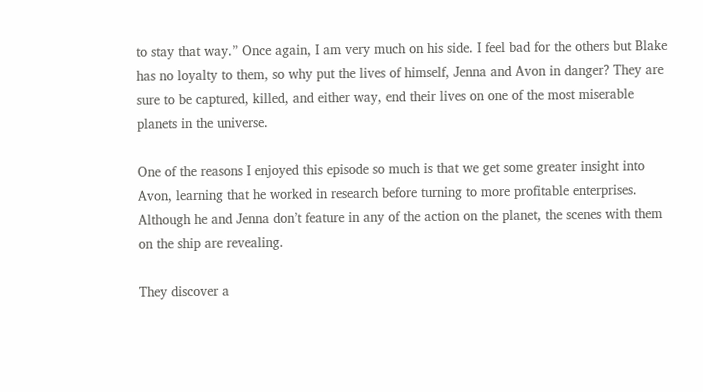to stay that way.” Once again, I am very much on his side. I feel bad for the others but Blake has no loyalty to them, so why put the lives of himself, Jenna and Avon in danger? They are sure to be captured, killed, and either way, end their lives on one of the most miserable planets in the universe.

One of the reasons I enjoyed this episode so much is that we get some greater insight into Avon, learning that he worked in research before turning to more profitable enterprises. Although he and Jenna don’t feature in any of the action on the planet, the scenes with them on the ship are revealing.

They discover a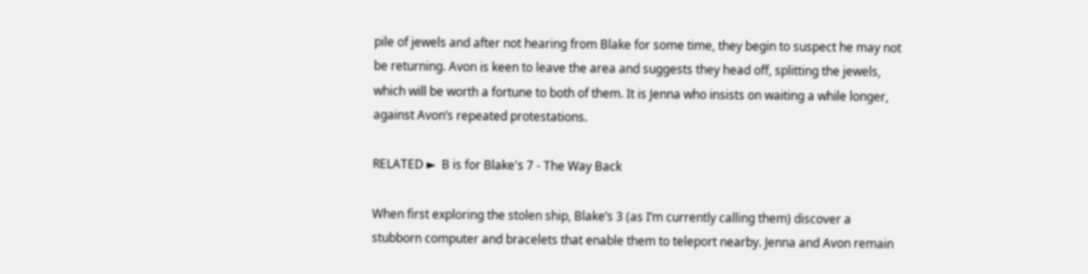pile of jewels and after not hearing from Blake for some time, they begin to suspect he may not be returning. Avon is keen to leave the area and suggests they head off, splitting the jewels, which will be worth a fortune to both of them. It is Jenna who insists on waiting a while longer, against Avon’s repeated protestations.

RELATED ►  B is for Blake's 7 - The Way Back

When first exploring the stolen ship, Blake’s 3 (as I’m currently calling them) discover a stubborn computer and bracelets that enable them to teleport nearby. Jenna and Avon remain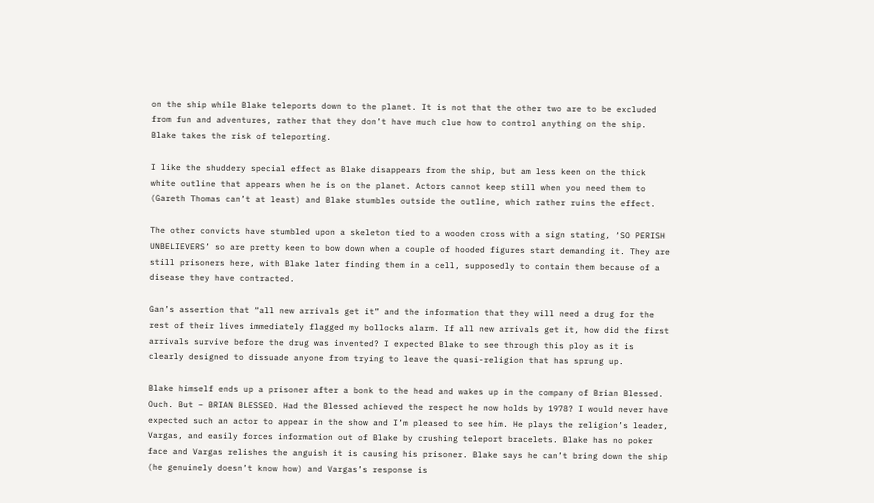on the ship while Blake teleports down to the planet. It is not that the other two are to be excluded from fun and adventures, rather that they don’t have much clue how to control anything on the ship. Blake takes the risk of teleporting.

I like the shuddery special effect as Blake disappears from the ship, but am less keen on the thick white outline that appears when he is on the planet. Actors cannot keep still when you need them to (Gareth Thomas can’t at least) and Blake stumbles outside the outline, which rather ruins the effect.

The other convicts have stumbled upon a skeleton tied to a wooden cross with a sign stating, ‘SO PERISH UNBELIEVERS’ so are pretty keen to bow down when a couple of hooded figures start demanding it. They are still prisoners here, with Blake later finding them in a cell, supposedly to contain them because of a disease they have contracted.

Gan’s assertion that “all new arrivals get it” and the information that they will need a drug for the rest of their lives immediately flagged my bollocks alarm. If all new arrivals get it, how did the first arrivals survive before the drug was invented? I expected Blake to see through this ploy as it is clearly designed to dissuade anyone from trying to leave the quasi-religion that has sprung up.

Blake himself ends up a prisoner after a bonk to the head and wakes up in the company of Brian Blessed. Ouch. But – BRIAN BLESSED. Had the Blessed achieved the respect he now holds by 1978? I would never have expected such an actor to appear in the show and I’m pleased to see him. He plays the religion’s leader, Vargas, and easily forces information out of Blake by crushing teleport bracelets. Blake has no poker face and Vargas relishes the anguish it is causing his prisoner. Blake says he can’t bring down the ship (he genuinely doesn’t know how) and Vargas’s response is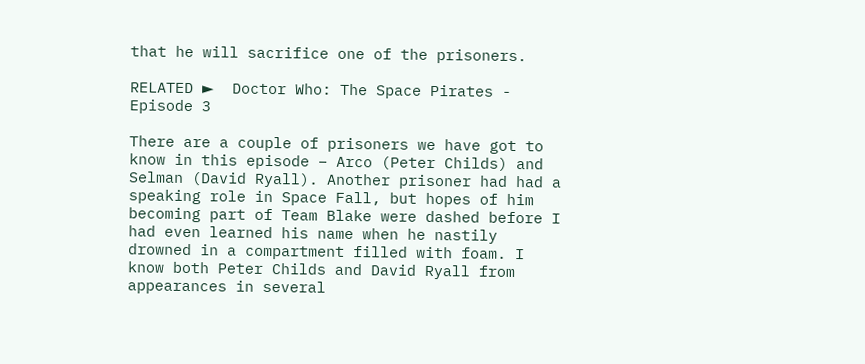that he will sacrifice one of the prisoners.

RELATED ►  Doctor Who: The Space Pirates - Episode 3

There are a couple of prisoners we have got to know in this episode – Arco (Peter Childs) and Selman (David Ryall). Another prisoner had had a speaking role in Space Fall, but hopes of him becoming part of Team Blake were dashed before I had even learned his name when he nastily drowned in a compartment filled with foam. I know both Peter Childs and David Ryall from appearances in several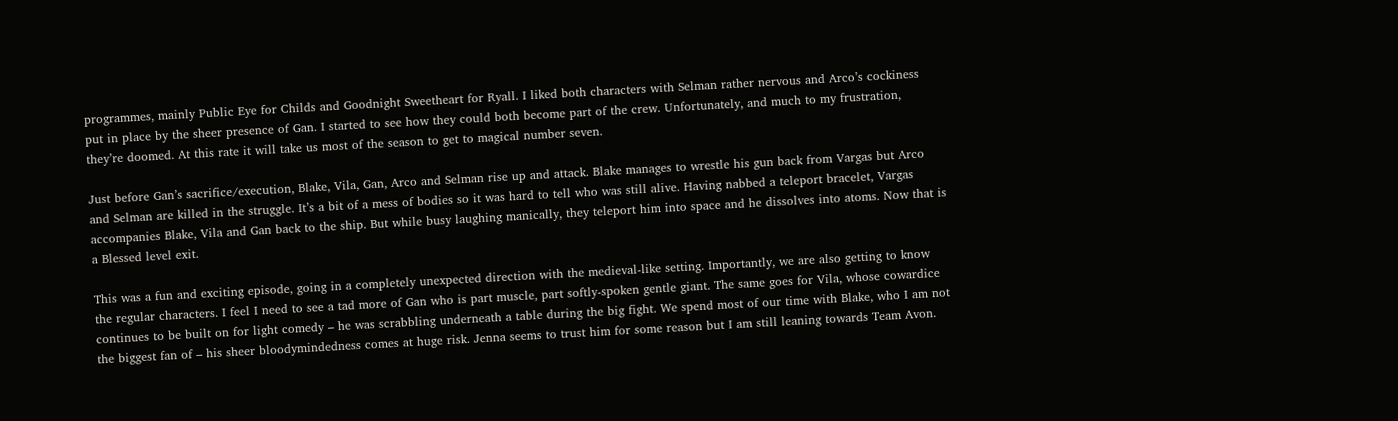programmes, mainly Public Eye for Childs and Goodnight Sweetheart for Ryall. I liked both characters with Selman rather nervous and Arco’s cockiness put in place by the sheer presence of Gan. I started to see how they could both become part of the crew. Unfortunately, and much to my frustration, they’re doomed. At this rate it will take us most of the season to get to magical number seven.

Just before Gan’s sacrifice/execution, Blake, Vila, Gan, Arco and Selman rise up and attack. Blake manages to wrestle his gun back from Vargas but Arco and Selman are killed in the struggle. It’s a bit of a mess of bodies so it was hard to tell who was still alive. Having nabbed a teleport bracelet, Vargas accompanies Blake, Vila and Gan back to the ship. But while busy laughing manically, they teleport him into space and he dissolves into atoms. Now that is a Blessed level exit.

This was a fun and exciting episode, going in a completely unexpected direction with the medieval-like setting. Importantly, we are also getting to know the regular characters. I feel I need to see a tad more of Gan who is part muscle, part softly-spoken gentle giant. The same goes for Vila, whose cowardice continues to be built on for light comedy – he was scrabbling underneath a table during the big fight. We spend most of our time with Blake, who I am not the biggest fan of – his sheer bloodymindedness comes at huge risk. Jenna seems to trust him for some reason but I am still leaning towards Team Avon.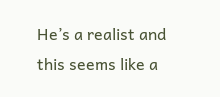He’s a realist and this seems like a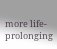more life-prolonging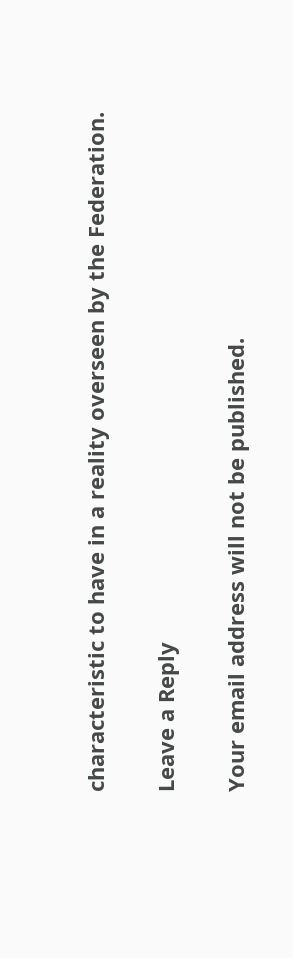characteristic to have in a reality overseen by the Federation.

Leave a Reply

Your email address will not be published.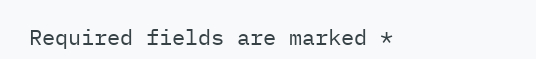Required fields are marked *